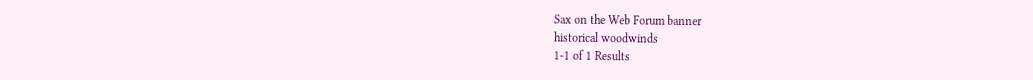Sax on the Web Forum banner
historical woodwinds
1-1 of 1 Results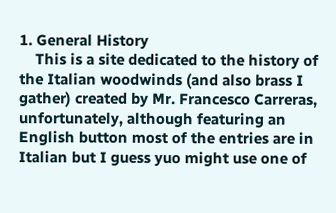1. General History
    This is a site dedicated to the history of the Italian woodwinds (and also brass I gather) created by Mr. Francesco Carreras, unfortunately, although featuring an English button most of the entries are in Italian but I guess yuo might use one of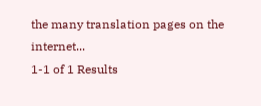the many translation pages on the internet...
1-1 of 1 Results